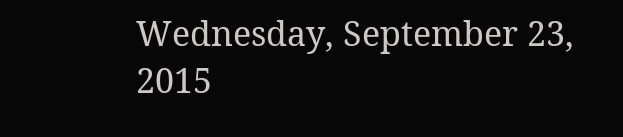Wednesday, September 23, 2015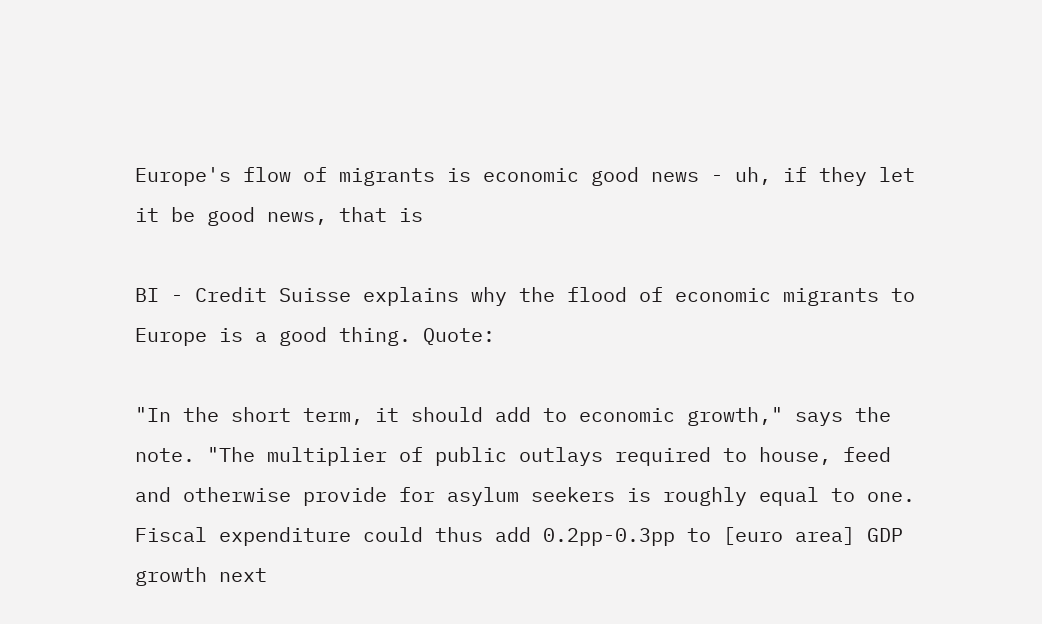Europe's flow of migrants is economic good news - uh, if they let it be good news, that is

BI - Credit Suisse explains why the flood of economic migrants to Europe is a good thing. Quote:

"In the short term, it should add to economic growth," says the note. "The multiplier of public outlays required to house, feed and otherwise provide for asylum seekers is roughly equal to one. Fiscal expenditure could thus add 0.2pp-0.3pp to [euro area] GDP growth next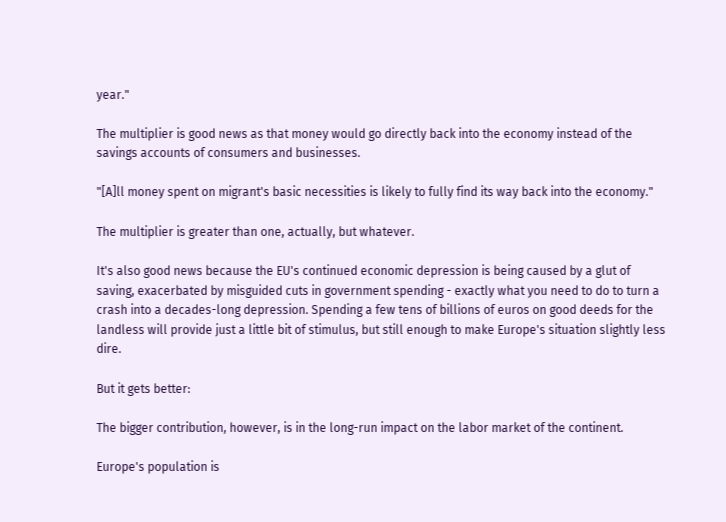year."

The multiplier is good news as that money would go directly back into the economy instead of the savings accounts of consumers and businesses.

"[A]ll money spent on migrant's basic necessities is likely to fully find its way back into the economy."

The multiplier is greater than one, actually, but whatever.

It's also good news because the EU's continued economic depression is being caused by a glut of saving, exacerbated by misguided cuts in government spending - exactly what you need to do to turn a crash into a decades-long depression. Spending a few tens of billions of euros on good deeds for the landless will provide just a little bit of stimulus, but still enough to make Europe's situation slightly less dire.

But it gets better:

The bigger contribution, however, is in the long-run impact on the labor market of the continent.

Europe's population is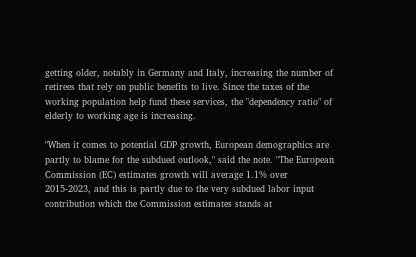getting older, notably in Germany and Italy, increasing the number of retirees that rely on public benefits to live. Since the taxes of the working population help fund these services, the "dependency ratio" of elderly to working age is increasing.

"When it comes to potential GDP growth, European demographics are partly to blame for the subdued outlook," said the note. "The European Commission (EC) estimates growth will average 1.1% over 2015-2023, and this is partly due to the very subdued labor input contribution which the Commission estimates stands at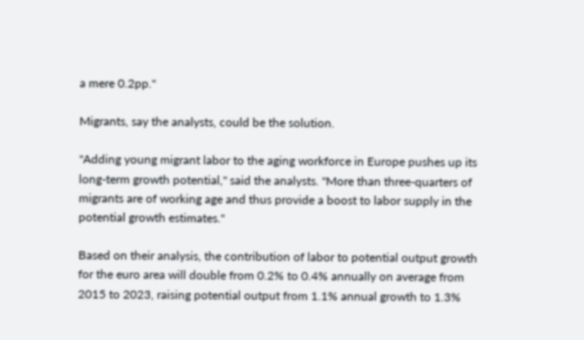a mere 0.2pp."

Migrants, say the analysts, could be the solution.

"Adding young migrant labor to the aging workforce in Europe pushes up its long-term growth potential," said the analysts. "More than three-quarters of migrants are of working age and thus provide a boost to labor supply in the potential growth estimates."

Based on their analysis, the contribution of labor to potential output growth for the euro area will double from 0.2% to 0.4% annually on average from 2015 to 2023, raising potential output from 1.1% annual growth to 1.3%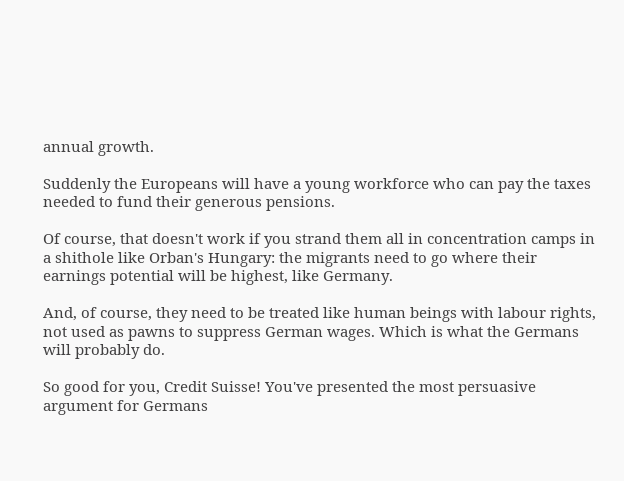annual growth.

Suddenly the Europeans will have a young workforce who can pay the taxes needed to fund their generous pensions.

Of course, that doesn't work if you strand them all in concentration camps in a shithole like Orban's Hungary: the migrants need to go where their earnings potential will be highest, like Germany.

And, of course, they need to be treated like human beings with labour rights, not used as pawns to suppress German wages. Which is what the Germans will probably do.

So good for you, Credit Suisse! You've presented the most persuasive argument for Germans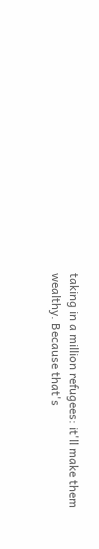taking in a million refugees: it'll make them wealthy. Because that's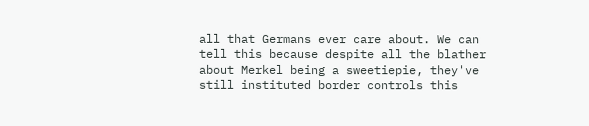all that Germans ever care about. We can tell this because despite all the blather about Merkel being a sweetiepie, they've still instituted border controls this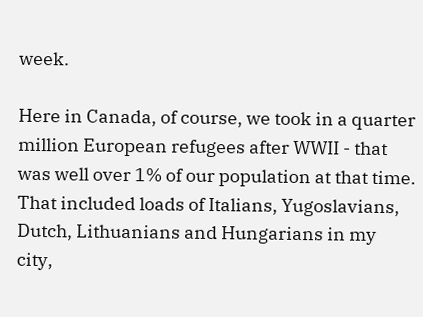week.

Here in Canada, of course, we took in a quarter million European refugees after WWII - that was well over 1% of our population at that time. That included loads of Italians, Yugoslavians, Dutch, Lithuanians and Hungarians in my city,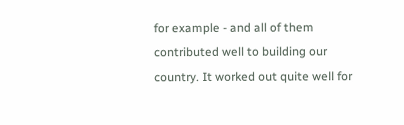for example - and all of them contributed well to building our country. It worked out quite well for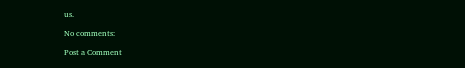us.

No comments:

Post a Comment